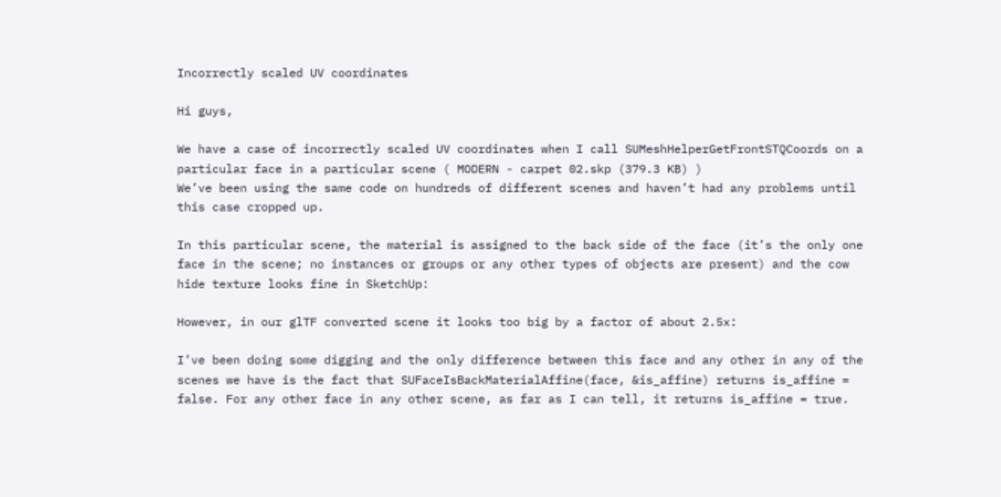Incorrectly scaled UV coordinates

Hi guys,

We have a case of incorrectly scaled UV coordinates when I call SUMeshHelperGetFrontSTQCoords on a particular face in a particular scene ( MODERN - carpet 02.skp (379.3 KB) )
We’ve been using the same code on hundreds of different scenes and haven’t had any problems until this case cropped up.

In this particular scene, the material is assigned to the back side of the face (it’s the only one face in the scene; no instances or groups or any other types of objects are present) and the cow hide texture looks fine in SketchUp:

However, in our glTF converted scene it looks too big by a factor of about 2.5x:

I’ve been doing some digging and the only difference between this face and any other in any of the scenes we have is the fact that SUFaceIsBackMaterialAffine(face, &is_affine) returns is_affine = false. For any other face in any other scene, as far as I can tell, it returns is_affine = true.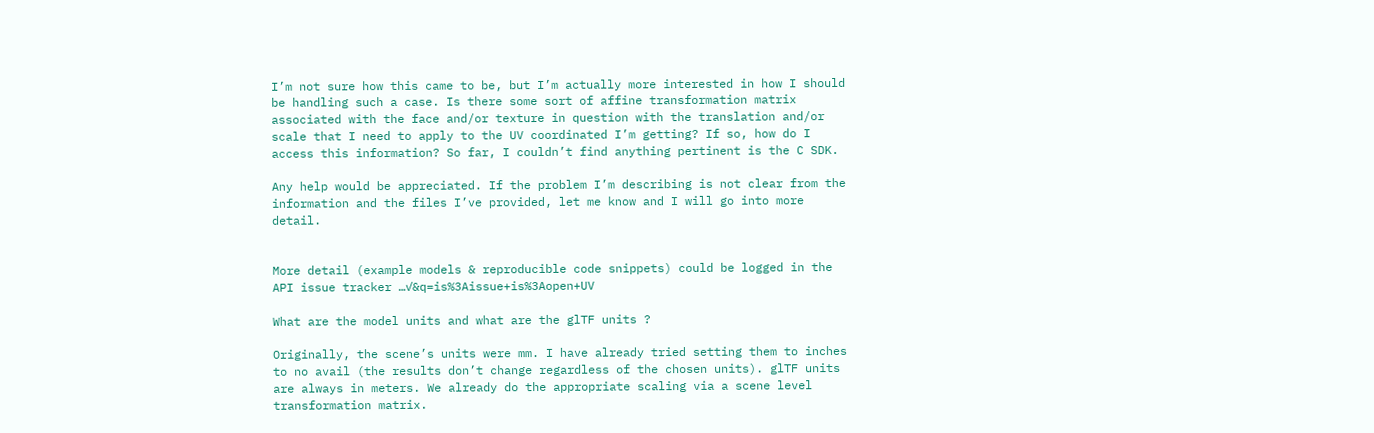I’m not sure how this came to be, but I’m actually more interested in how I should be handling such a case. Is there some sort of affine transformation matrix associated with the face and/or texture in question with the translation and/or scale that I need to apply to the UV coordinated I’m getting? If so, how do I access this information? So far, I couldn’t find anything pertinent is the C SDK.

Any help would be appreciated. If the problem I’m describing is not clear from the information and the files I’ve provided, let me know and I will go into more detail.


More detail (example models & reproducible code snippets) could be logged in the API issue tracker …✓&q=is%3Aissue+is%3Aopen+UV

What are the model units and what are the glTF units ?

Originally, the scene’s units were mm. I have already tried setting them to inches to no avail (the results don’t change regardless of the chosen units). glTF units are always in meters. We already do the appropriate scaling via a scene level transformation matrix.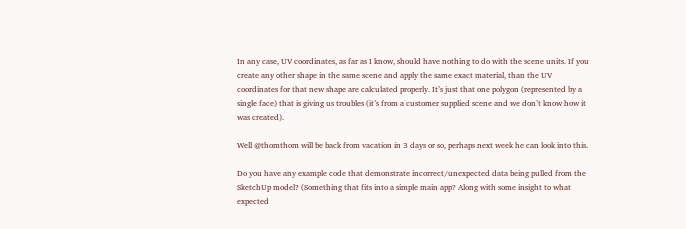In any case, UV coordinates, as far as I know, should have nothing to do with the scene units. If you create any other shape in the same scene and apply the same exact material, than the UV coordinates for that new shape are calculated properly. It’s just that one polygon (represented by a single face) that is giving us troubles (it’s from a customer supplied scene and we don’t know how it was created).

Well @thomthom will be back from vacation in 3 days or so, perhaps next week he can look into this.

Do you have any example code that demonstrate incorrect/unexpected data being pulled from the SketchUp model? (Something that fits into a simple main app? Along with some insight to what expected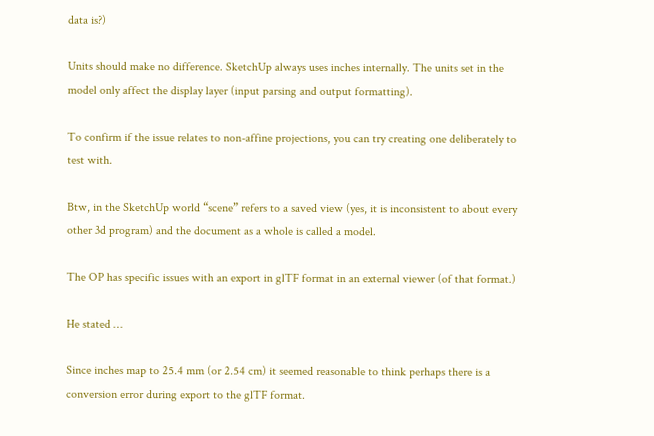data is?)

Units should make no difference. SketchUp always uses inches internally. The units set in the model only affect the display layer (input parsing and output formatting).

To confirm if the issue relates to non-affine projections, you can try creating one deliberately to test with.

Btw, in the SketchUp world “scene” refers to a saved view (yes, it is inconsistent to about every other 3d program) and the document as a whole is called a model.

The OP has specific issues with an export in glTF format in an external viewer (of that format.)

He stated …

Since inches map to 25.4 mm (or 2.54 cm) it seemed reasonable to think perhaps there is a conversion error during export to the glTF format.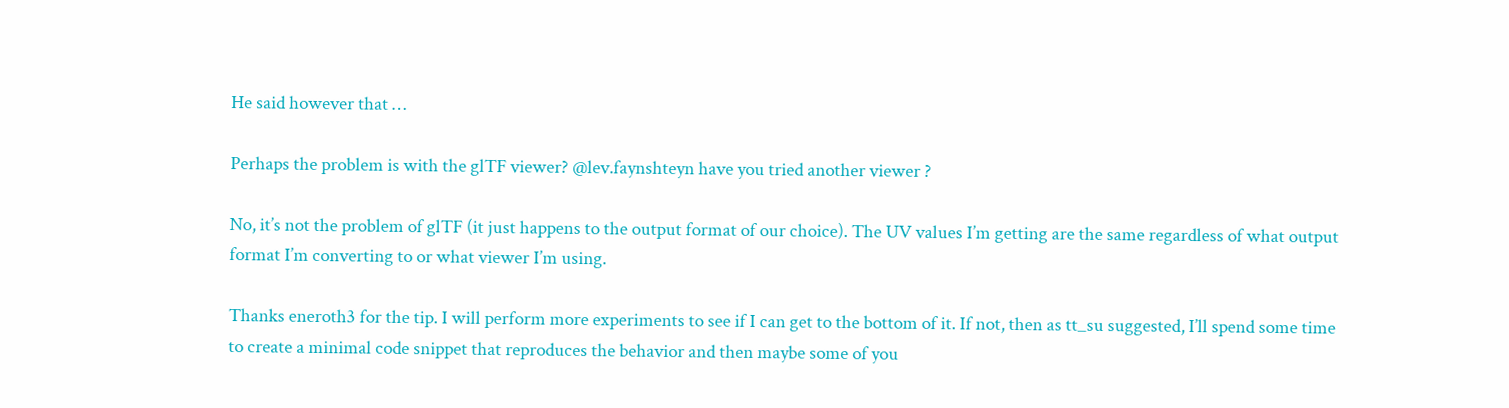He said however that …

Perhaps the problem is with the glTF viewer? @lev.faynshteyn have you tried another viewer ?

No, it’s not the problem of glTF (it just happens to the output format of our choice). The UV values I’m getting are the same regardless of what output format I’m converting to or what viewer I’m using.

Thanks eneroth3 for the tip. I will perform more experiments to see if I can get to the bottom of it. If not, then as tt_su suggested, I’ll spend some time to create a minimal code snippet that reproduces the behavior and then maybe some of you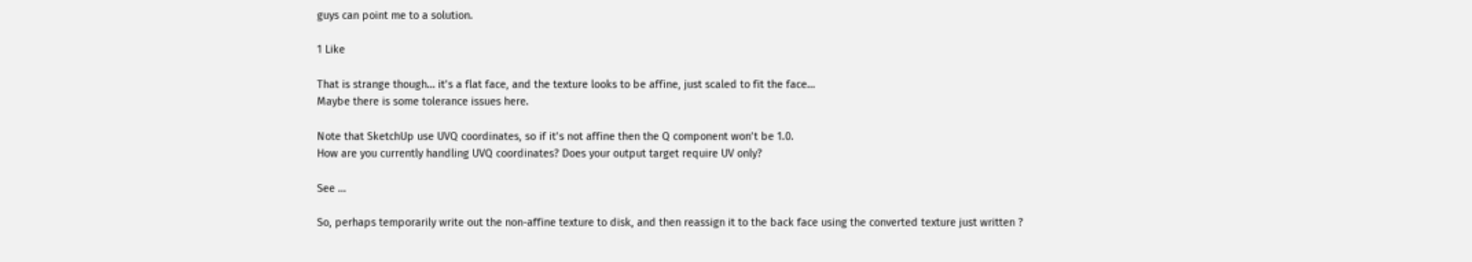guys can point me to a solution.

1 Like

That is strange though… it’s a flat face, and the texture looks to be affine, just scaled to fit the face…
Maybe there is some tolerance issues here.

Note that SketchUp use UVQ coordinates, so if it’s not affine then the Q component won’t be 1.0.
How are you currently handling UVQ coordinates? Does your output target require UV only?

See …

So, perhaps temporarily write out the non-affine texture to disk, and then reassign it to the back face using the converted texture just written ?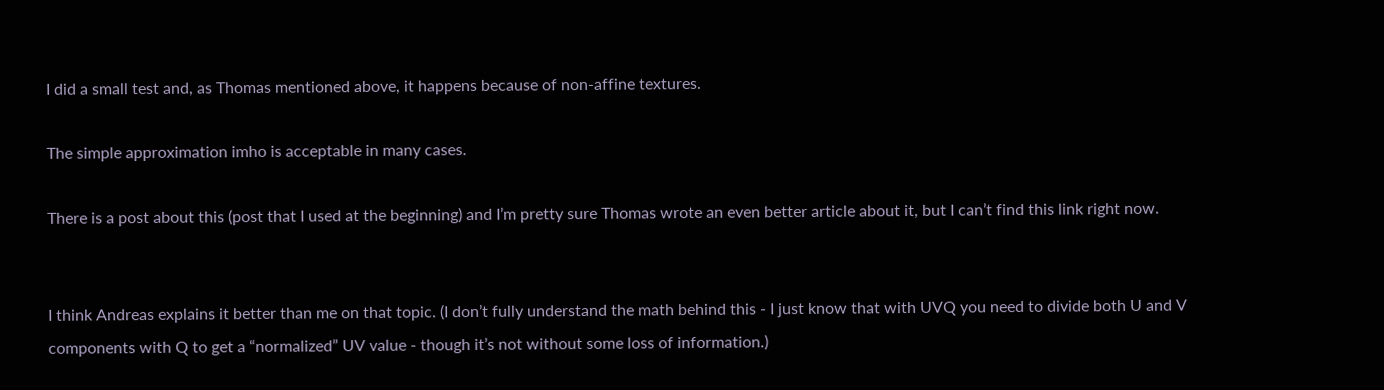I did a small test and, as Thomas mentioned above, it happens because of non-affine textures.

The simple approximation imho is acceptable in many cases.

There is a post about this (post that I used at the beginning) and I’m pretty sure Thomas wrote an even better article about it, but I can’t find this link right now.


I think Andreas explains it better than me on that topic. (I don’t fully understand the math behind this - I just know that with UVQ you need to divide both U and V components with Q to get a “normalized” UV value - though it’s not without some loss of information.)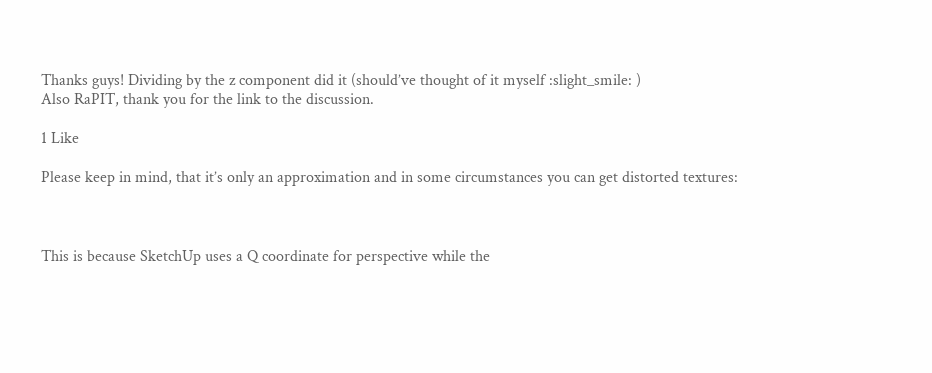Thanks guys! Dividing by the z component did it (should’ve thought of it myself :slight_smile: )
Also RaPIT, thank you for the link to the discussion.

1 Like

Please keep in mind, that it’s only an approximation and in some circumstances you can get distorted textures:



This is because SketchUp uses a Q coordinate for perspective while the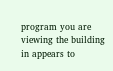program you are viewing the building in appears to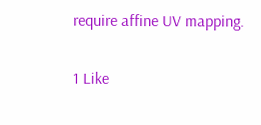require affine UV mapping.

1 Like